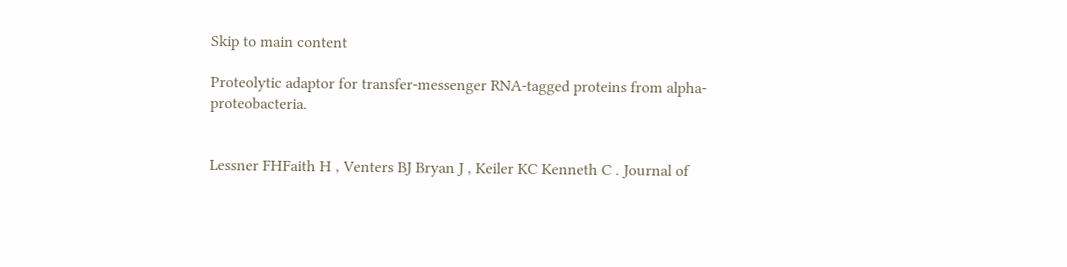Skip to main content

Proteolytic adaptor for transfer-messenger RNA-tagged proteins from alpha-proteobacteria.


Lessner FHFaith H , Venters BJ Bryan J , Keiler KC Kenneth C . Journal of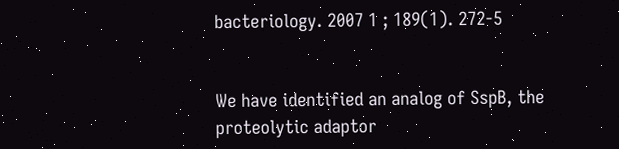bacteriology. 2007 1 ; 189(1). 272-5


We have identified an analog of SspB, the proteolytic adaptor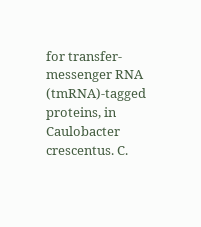for transfer-messenger RNA (tmRNA)-tagged proteins, in Caulobacter crescentus. C.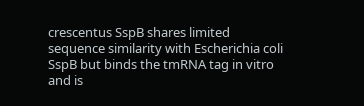crescentus SspB shares limited sequence similarity with Escherichia coli SspB but binds the tmRNA tag in vitro and is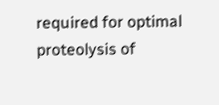required for optimal proteolysis of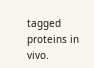tagged proteins in vivo.